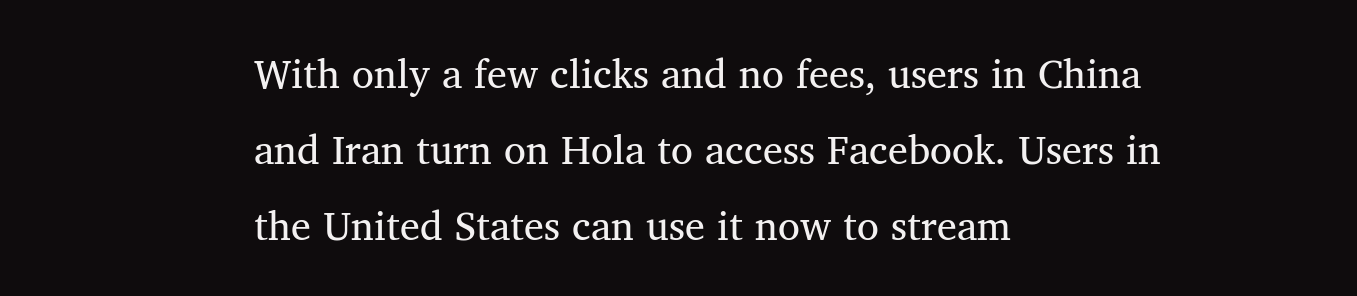With only a few clicks and no fees, users in China and Iran turn on Hola to access Facebook. Users in the United States can use it now to stream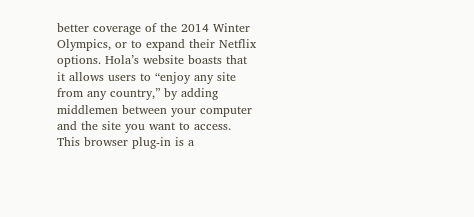better coverage of the 2014 Winter Olympics, or to expand their Netflix options. Hola’s website boasts that it allows users to “enjoy any site from any country,” by adding middlemen between your computer and the site you want to access. This browser plug-in is a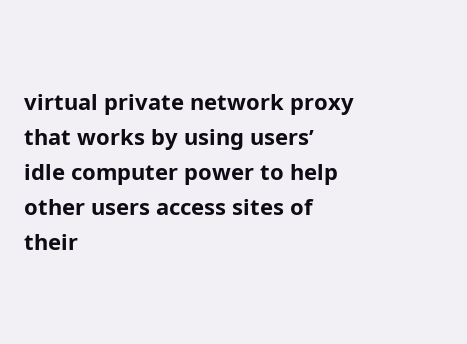virtual private network proxy that works by using users’ idle computer power to help other users access sites of their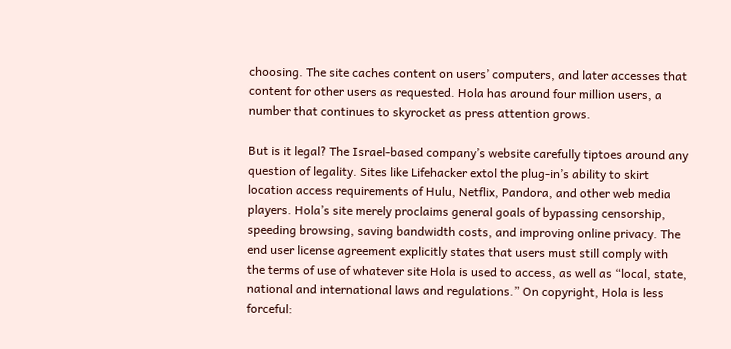choosing. The site caches content on users’ computers, and later accesses that content for other users as requested. Hola has around four million users, a number that continues to skyrocket as press attention grows.

But is it legal? The Israel-based company’s website carefully tiptoes around any question of legality. Sites like Lifehacker extol the plug-in’s ability to skirt location access requirements of Hulu, Netflix, Pandora, and other web media players. Hola’s site merely proclaims general goals of bypassing censorship, speeding browsing, saving bandwidth costs, and improving online privacy. The end user license agreement explicitly states that users must still comply with the terms of use of whatever site Hola is used to access, as well as “local, state, national and international laws and regulations.” On copyright, Hola is less forceful: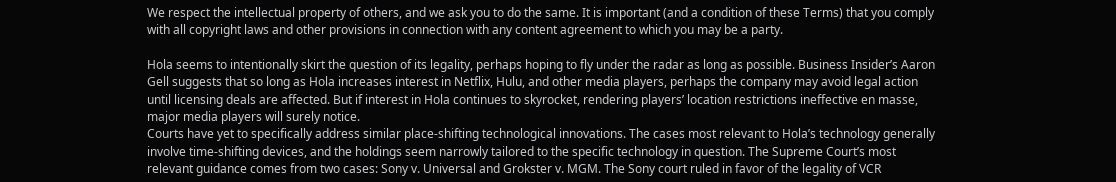We respect the intellectual property of others, and we ask you to do the same. It is important (and a condition of these Terms) that you comply with all copyright laws and other provisions in connection with any content agreement to which you may be a party.

Hola seems to intentionally skirt the question of its legality, perhaps hoping to fly under the radar as long as possible. Business Insider’s Aaron Gell suggests that so long as Hola increases interest in Netflix, Hulu, and other media players, perhaps the company may avoid legal action until licensing deals are affected. But if interest in Hola continues to skyrocket, rendering players’ location restrictions ineffective en masse, major media players will surely notice.
Courts have yet to specifically address similar place-shifting technological innovations. The cases most relevant to Hola’s technology generally involve time-shifting devices, and the holdings seem narrowly tailored to the specific technology in question. The Supreme Court’s most relevant guidance comes from two cases: Sony v. Universal and Grokster v. MGM. The Sony court ruled in favor of the legality of VCR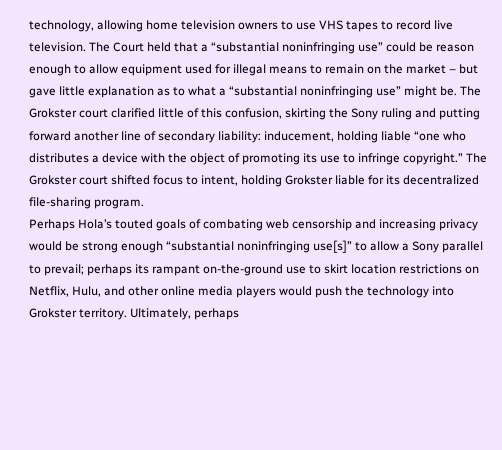technology, allowing home television owners to use VHS tapes to record live television. The Court held that a “substantial noninfringing use” could be reason enough to allow equipment used for illegal means to remain on the market – but gave little explanation as to what a “substantial noninfringing use” might be. The Grokster court clarified little of this confusion, skirting the Sony ruling and putting forward another line of secondary liability: inducement, holding liable “one who distributes a device with the object of promoting its use to infringe copyright.” The Grokster court shifted focus to intent, holding Grokster liable for its decentralized file-sharing program.
Perhaps Hola’s touted goals of combating web censorship and increasing privacy would be strong enough “substantial noninfringing use[s]” to allow a Sony parallel to prevail; perhaps its rampant on-the-ground use to skirt location restrictions on Netflix, Hulu, and other online media players would push the technology into Grokster territory. Ultimately, perhaps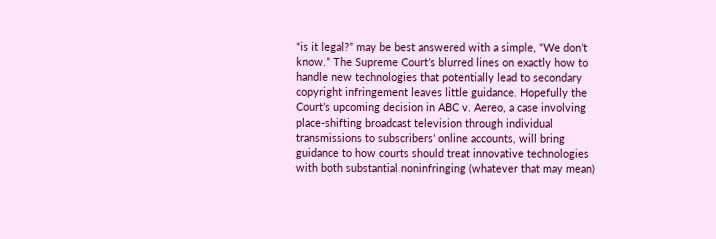“is it legal?” may be best answered with a simple, “We don’t know.” The Supreme Court’s blurred lines on exactly how to handle new technologies that potentially lead to secondary copyright infringement leaves little guidance. Hopefully the Court’s upcoming decision in ABC v. Aereo, a case involving place-shifting broadcast television through individual transmissions to subscribers’ online accounts, will bring guidance to how courts should treat innovative technologies with both substantial noninfringing (whatever that may mean)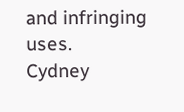and infringing uses.
Cydney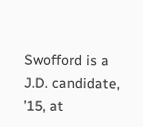Swofford is a J.D. candidate, ’15, at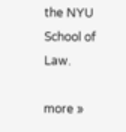the NYU School of Law.

more »